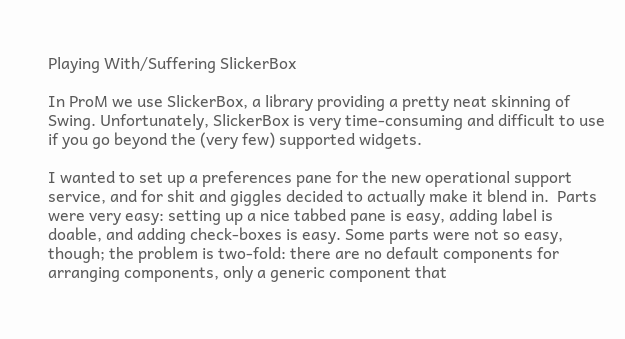Playing With/Suffering SlickerBox

In ProM we use SlickerBox, a library providing a pretty neat skinning of Swing. Unfortunately, SlickerBox is very time-consuming and difficult to use if you go beyond the (very few) supported widgets.

I wanted to set up a preferences pane for the new operational support service, and for shit and giggles decided to actually make it blend in.  Parts were very easy: setting up a nice tabbed pane is easy, adding label is doable, and adding check-boxes is easy. Some parts were not so easy, though; the problem is two-fold: there are no default components for arranging components, only a generic component that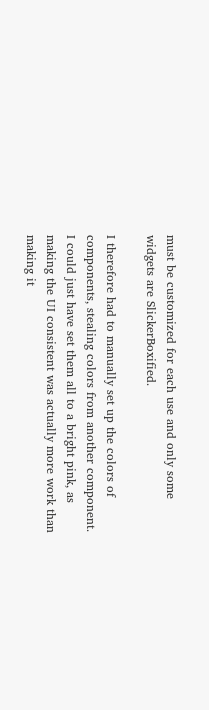must be customized for each use and only some widgets are SlickerBoxified.

I therefore had to manually set up the colors of components, stealing colors from another component.  I could just have set them all to a bright pink, as making the UI consistent was actually more work than making it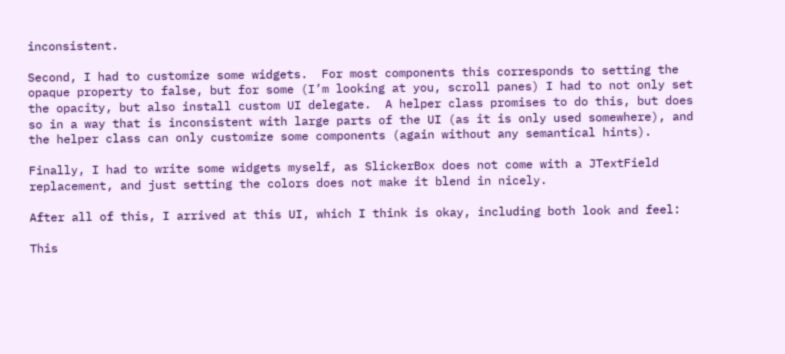inconsistent.

Second, I had to customize some widgets.  For most components this corresponds to setting the opaque property to false, but for some (I’m looking at you, scroll panes) I had to not only set the opacity, but also install custom UI delegate.  A helper class promises to do this, but does so in a way that is inconsistent with large parts of the UI (as it is only used somewhere), and the helper class can only customize some components (again without any semantical hints).

Finally, I had to write some widgets myself, as SlickerBox does not come with a JTextField replacement, and just setting the colors does not make it blend in nicely.

After all of this, I arrived at this UI, which I think is okay, including both look and feel:

This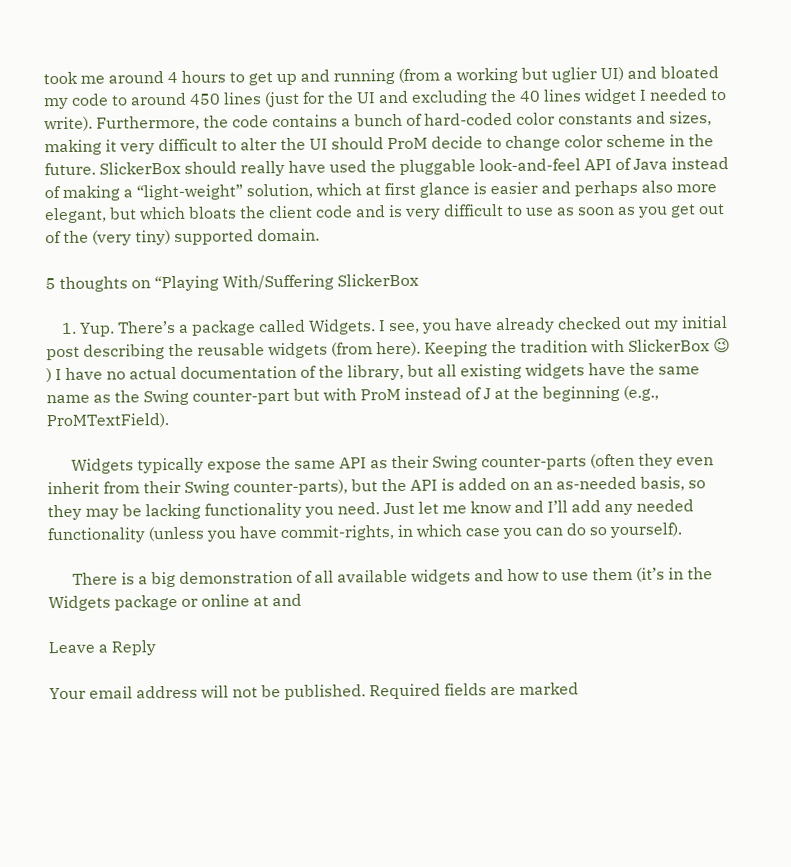took me around 4 hours to get up and running (from a working but uglier UI) and bloated my code to around 450 lines (just for the UI and excluding the 40 lines widget I needed to write). Furthermore, the code contains a bunch of hard-coded color constants and sizes, making it very difficult to alter the UI should ProM decide to change color scheme in the future. SlickerBox should really have used the pluggable look-and-feel API of Java instead of making a “light-weight” solution, which at first glance is easier and perhaps also more elegant, but which bloats the client code and is very difficult to use as soon as you get out of the (very tiny) supported domain.

5 thoughts on “Playing With/Suffering SlickerBox

    1. Yup. There’s a package called Widgets. I see, you have already checked out my initial post describing the reusable widgets (from here). Keeping the tradition with SlickerBox 😉 ) I have no actual documentation of the library, but all existing widgets have the same name as the Swing counter-part but with ProM instead of J at the beginning (e.g., ProMTextField).

      Widgets typically expose the same API as their Swing counter-parts (often they even inherit from their Swing counter-parts), but the API is added on an as-needed basis, so they may be lacking functionality you need. Just let me know and I’ll add any needed functionality (unless you have commit-rights, in which case you can do so yourself).

      There is a big demonstration of all available widgets and how to use them (it’s in the Widgets package or online at and

Leave a Reply

Your email address will not be published. Required fields are marked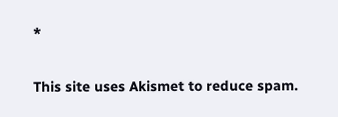*

This site uses Akismet to reduce spam.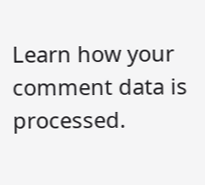Learn how your comment data is processed.